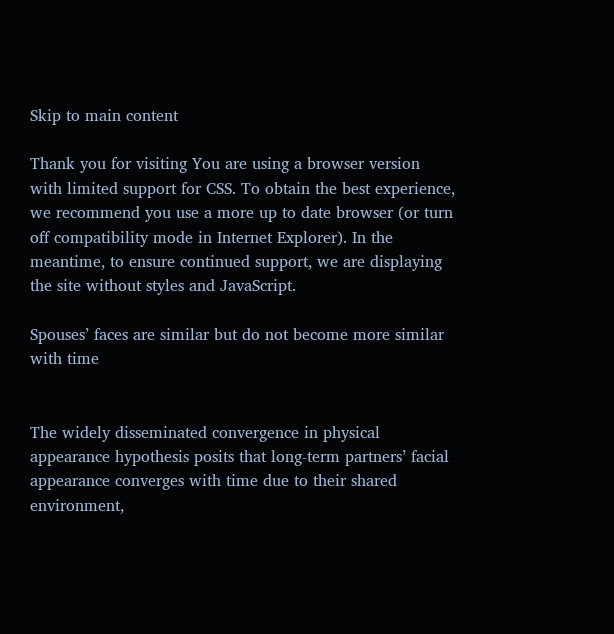Skip to main content

Thank you for visiting You are using a browser version with limited support for CSS. To obtain the best experience, we recommend you use a more up to date browser (or turn off compatibility mode in Internet Explorer). In the meantime, to ensure continued support, we are displaying the site without styles and JavaScript.

Spouses’ faces are similar but do not become more similar with time


The widely disseminated convergence in physical appearance hypothesis posits that long-term partners’ facial appearance converges with time due to their shared environment,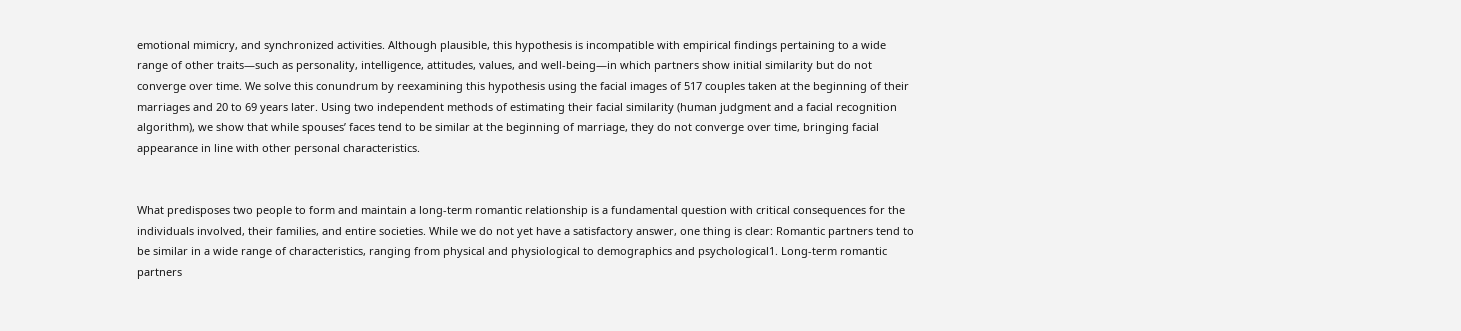emotional mimicry, and synchronized activities. Although plausible, this hypothesis is incompatible with empirical findings pertaining to a wide range of other traits—such as personality, intelligence, attitudes, values, and well-being—in which partners show initial similarity but do not converge over time. We solve this conundrum by reexamining this hypothesis using the facial images of 517 couples taken at the beginning of their marriages and 20 to 69 years later. Using two independent methods of estimating their facial similarity (human judgment and a facial recognition algorithm), we show that while spouses’ faces tend to be similar at the beginning of marriage, they do not converge over time, bringing facial appearance in line with other personal characteristics.


What predisposes two people to form and maintain a long-term romantic relationship is a fundamental question with critical consequences for the individuals involved, their families, and entire societies. While we do not yet have a satisfactory answer, one thing is clear: Romantic partners tend to be similar in a wide range of characteristics, ranging from physical and physiological to demographics and psychological1. Long-term romantic partners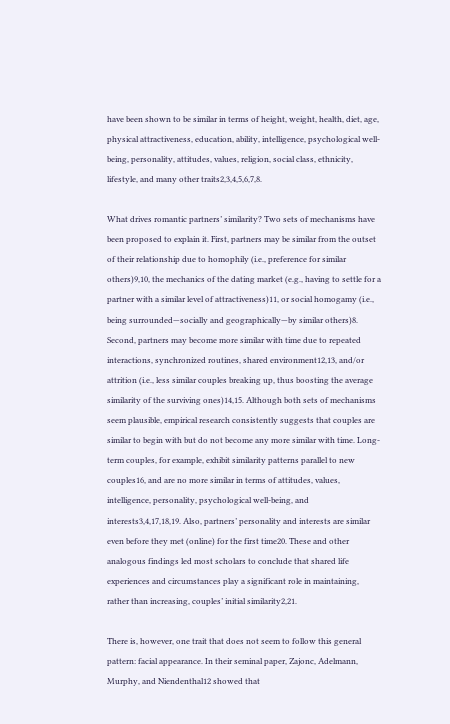have been shown to be similar in terms of height, weight, health, diet, age, physical attractiveness, education, ability, intelligence, psychological well-being, personality, attitudes, values, religion, social class, ethnicity, lifestyle, and many other traits2,3,4,5,6,7,8.

What drives romantic partners’ similarity? Two sets of mechanisms have been proposed to explain it. First, partners may be similar from the outset of their relationship due to homophily (i.e., preference for similar others)9,10, the mechanics of the dating market (e.g., having to settle for a partner with a similar level of attractiveness)11, or social homogamy (i.e., being surrounded—socially and geographically—by similar others)8. Second, partners may become more similar with time due to repeated interactions, synchronized routines, shared environment12,13, and/or attrition (i.e., less similar couples breaking up, thus boosting the average similarity of the surviving ones)14,15. Although both sets of mechanisms seem plausible, empirical research consistently suggests that couples are similar to begin with but do not become any more similar with time. Long-term couples, for example, exhibit similarity patterns parallel to new couples16, and are no more similar in terms of attitudes, values, intelligence, personality, psychological well-being, and interests3,4,17,18,19. Also, partners’ personality and interests are similar even before they met (online) for the first time20. These and other analogous findings led most scholars to conclude that shared life experiences and circumstances play a significant role in maintaining, rather than increasing, couples’ initial similarity2,21.

There is, however, one trait that does not seem to follow this general pattern: facial appearance. In their seminal paper, Zajonc, Adelmann, Murphy, and Niendenthal12 showed that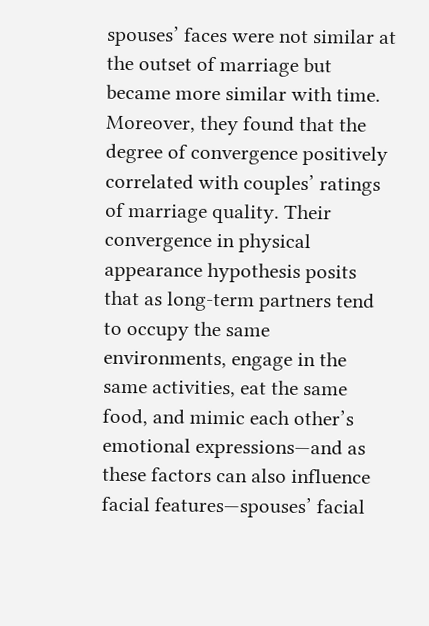spouses’ faces were not similar at the outset of marriage but became more similar with time. Moreover, they found that the degree of convergence positively correlated with couples’ ratings of marriage quality. Their convergence in physical appearance hypothesis posits that as long-term partners tend to occupy the same environments, engage in the same activities, eat the same food, and mimic each other’s emotional expressions—and as these factors can also influence facial features—spouses’ facial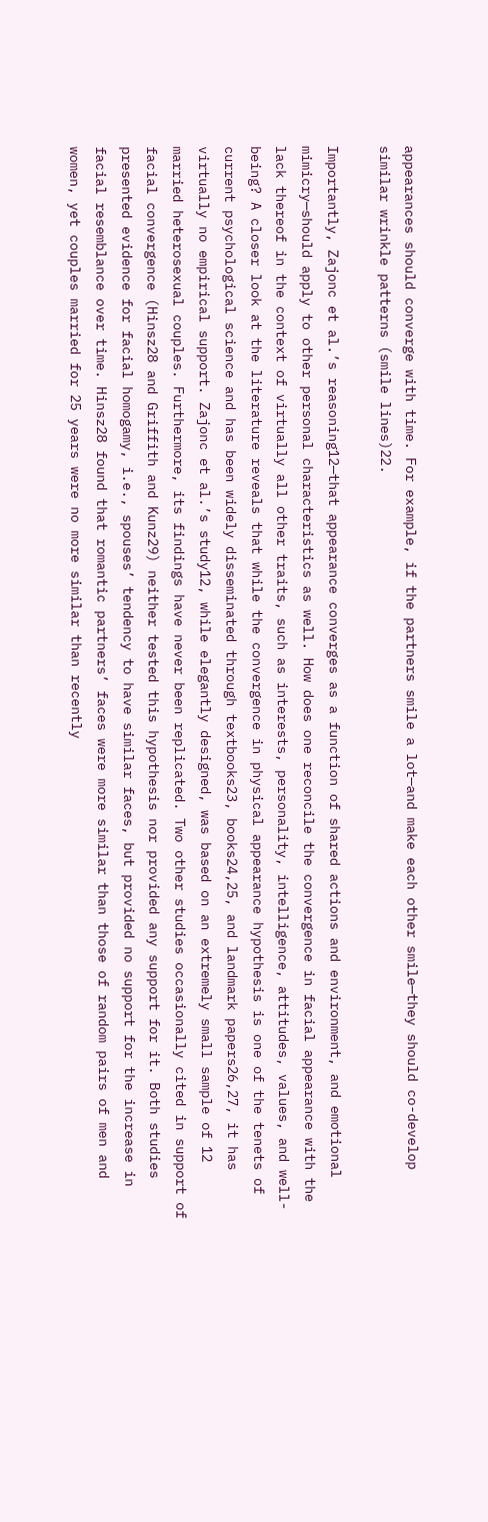appearances should converge with time. For example, if the partners smile a lot—and make each other smile—they should co-develop similar wrinkle patterns (smile lines)22.

Importantly, Zajonc et al.’s reasoning12—that appearance converges as a function of shared actions and environment, and emotional mimicry—should apply to other personal characteristics as well. How does one reconcile the convergence in facial appearance with the lack thereof in the context of virtually all other traits, such as interests, personality, intelligence, attitudes, values, and well-being? A closer look at the literature reveals that while the convergence in physical appearance hypothesis is one of the tenets of current psychological science and has been widely disseminated through textbooks23, books24,25, and landmark papers26,27, it has virtually no empirical support. Zajonc et al.’s study12, while elegantly designed, was based on an extremely small sample of 12 married heterosexual couples. Furthermore, its findings have never been replicated. Two other studies occasionally cited in support of facial convergence (Hinsz28 and Griffith and Kunz29) neither tested this hypothesis nor provided any support for it. Both studies presented evidence for facial homogamy, i.e., spouses’ tendency to have similar faces, but provided no support for the increase in facial resemblance over time. Hinsz28 found that romantic partners’ faces were more similar than those of random pairs of men and women, yet couples married for 25 years were no more similar than recently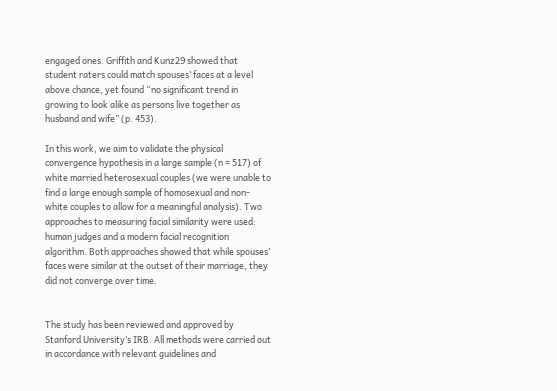engaged ones. Griffith and Kunz29 showed that student raters could match spouses’ faces at a level above chance, yet found “no significant trend in growing to look alike as persons live together as husband and wife” (p. 453).

In this work, we aim to validate the physical convergence hypothesis in a large sample (n = 517) of white married heterosexual couples (we were unable to find a large enough sample of homosexual and non-white couples to allow for a meaningful analysis). Two approaches to measuring facial similarity were used: human judges and a modern facial recognition algorithm. Both approaches showed that while spouses’ faces were similar at the outset of their marriage, they did not converge over time.


The study has been reviewed and approved by Stanford University’s IRB. All methods were carried out in accordance with relevant guidelines and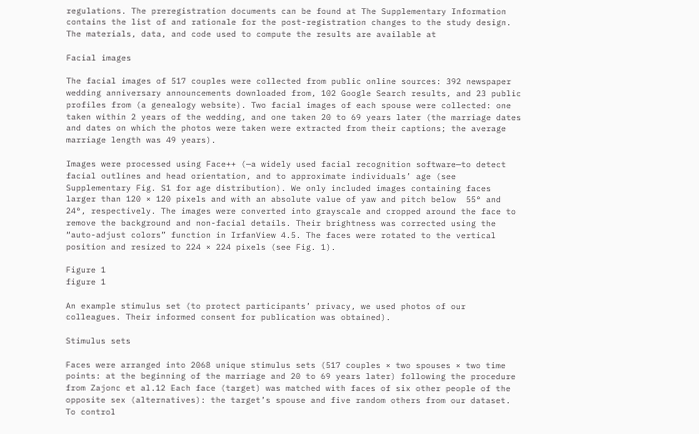regulations. The preregistration documents can be found at The Supplementary Information contains the list of and rationale for the post-registration changes to the study design. The materials, data, and code used to compute the results are available at

Facial images

The facial images of 517 couples were collected from public online sources: 392 newspaper wedding anniversary announcements downloaded from, 102 Google Search results, and 23 public profiles from (a genealogy website). Two facial images of each spouse were collected: one taken within 2 years of the wedding, and one taken 20 to 69 years later (the marriage dates and dates on which the photos were taken were extracted from their captions; the average marriage length was 49 years).

Images were processed using Face++ (—a widely used facial recognition software—to detect facial outlines and head orientation, and to approximate individuals’ age (see Supplementary Fig. S1 for age distribution). We only included images containing faces larger than 120 × 120 pixels and with an absolute value of yaw and pitch below  55° and 24°, respectively. The images were converted into grayscale and cropped around the face to remove the background and non-facial details. Their brightness was corrected using the “auto-adjust colors” function in IrfanView 4.5. The faces were rotated to the vertical position and resized to 224 × 224 pixels (see Fig. 1).

Figure 1
figure 1

An example stimulus set (to protect participants’ privacy, we used photos of our colleagues. Their informed consent for publication was obtained).

Stimulus sets

Faces were arranged into 2068 unique stimulus sets (517 couples × two spouses × two time points: at the beginning of the marriage and 20 to 69 years later) following the procedure from Zajonc et al.12 Each face (target) was matched with faces of six other people of the opposite sex (alternatives): the target’s spouse and five random others from our dataset. To control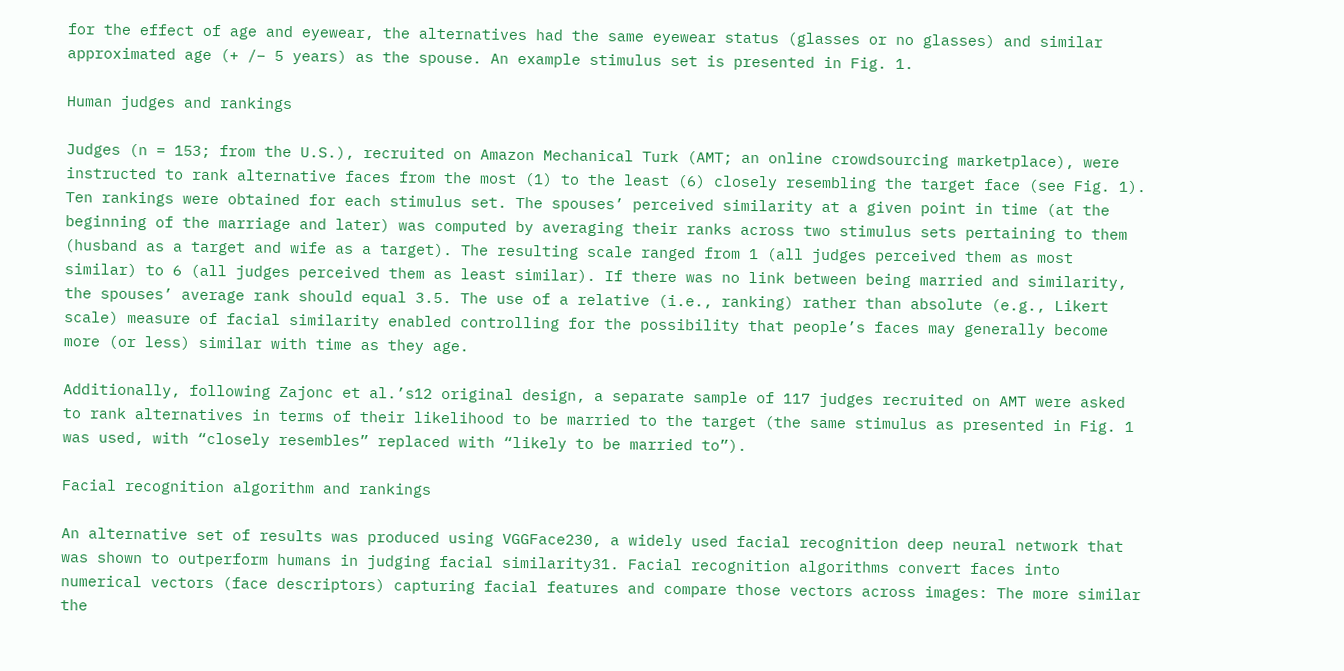for the effect of age and eyewear, the alternatives had the same eyewear status (glasses or no glasses) and similar approximated age (+ /− 5 years) as the spouse. An example stimulus set is presented in Fig. 1.

Human judges and rankings

Judges (n = 153; from the U.S.), recruited on Amazon Mechanical Turk (AMT; an online crowdsourcing marketplace), were instructed to rank alternative faces from the most (1) to the least (6) closely resembling the target face (see Fig. 1). Ten rankings were obtained for each stimulus set. The spouses’ perceived similarity at a given point in time (at the beginning of the marriage and later) was computed by averaging their ranks across two stimulus sets pertaining to them (husband as a target and wife as a target). The resulting scale ranged from 1 (all judges perceived them as most similar) to 6 (all judges perceived them as least similar). If there was no link between being married and similarity, the spouses’ average rank should equal 3.5. The use of a relative (i.e., ranking) rather than absolute (e.g., Likert scale) measure of facial similarity enabled controlling for the possibility that people’s faces may generally become more (or less) similar with time as they age.

Additionally, following Zajonc et al.’s12 original design, a separate sample of 117 judges recruited on AMT were asked to rank alternatives in terms of their likelihood to be married to the target (the same stimulus as presented in Fig. 1 was used, with “closely resembles” replaced with “likely to be married to”).

Facial recognition algorithm and rankings

An alternative set of results was produced using VGGFace230, a widely used facial recognition deep neural network that was shown to outperform humans in judging facial similarity31. Facial recognition algorithms convert faces into numerical vectors (face descriptors) capturing facial features and compare those vectors across images: The more similar the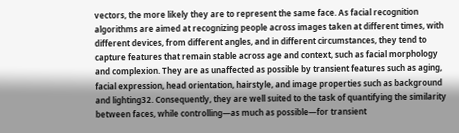vectors, the more likely they are to represent the same face. As facial recognition algorithms are aimed at recognizing people across images taken at different times, with different devices, from different angles, and in different circumstances, they tend to capture features that remain stable across age and context, such as facial morphology and complexion. They are as unaffected as possible by transient features such as aging, facial expression, head orientation, hairstyle, and image properties such as background and lighting32. Consequently, they are well suited to the task of quantifying the similarity between faces, while controlling—as much as possible—for transient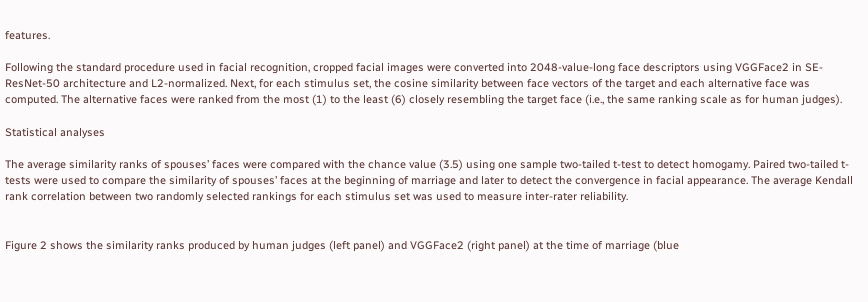features.

Following the standard procedure used in facial recognition, cropped facial images were converted into 2048-value-long face descriptors using VGGFace2 in SE-ResNet-50 architecture and L2-normalized. Next, for each stimulus set, the cosine similarity between face vectors of the target and each alternative face was computed. The alternative faces were ranked from the most (1) to the least (6) closely resembling the target face (i.e., the same ranking scale as for human judges).

Statistical analyses

The average similarity ranks of spouses’ faces were compared with the chance value (3.5) using one sample two-tailed t-test to detect homogamy. Paired two-tailed t-tests were used to compare the similarity of spouses’ faces at the beginning of marriage and later to detect the convergence in facial appearance. The average Kendall rank correlation between two randomly selected rankings for each stimulus set was used to measure inter-rater reliability.


Figure 2 shows the similarity ranks produced by human judges (left panel) and VGGFace2 (right panel) at the time of marriage (blue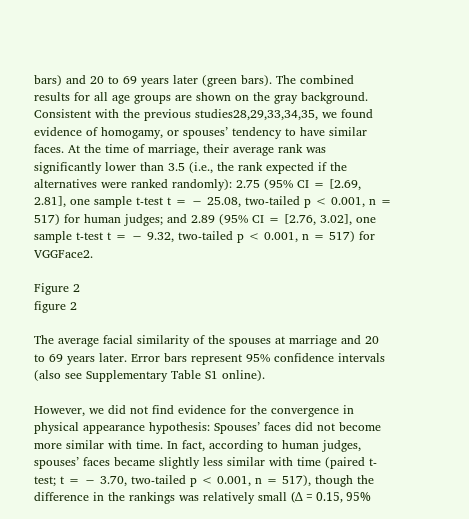bars) and 20 to 69 years later (green bars). The combined results for all age groups are shown on the gray background. Consistent with the previous studies28,29,33,34,35, we found evidence of homogamy, or spouses’ tendency to have similar faces. At the time of marriage, their average rank was significantly lower than 3.5 (i.e., the rank expected if the alternatives were ranked randomly): 2.75 (95% CI = [2.69, 2.81], one sample t-test t = − 25.08, two-tailed p < 0.001, n = 517) for human judges; and 2.89 (95% CI = [2.76, 3.02], one sample t-test t = − 9.32, two-tailed p < 0.001, n = 517) for VGGFace2.

Figure 2
figure 2

The average facial similarity of the spouses at marriage and 20 to 69 years later. Error bars represent 95% confidence intervals (also see Supplementary Table S1 online).

However, we did not find evidence for the convergence in physical appearance hypothesis: Spouses’ faces did not become more similar with time. In fact, according to human judges, spouses’ faces became slightly less similar with time (paired t-test; t = − 3.70, two-tailed p < 0.001, n = 517), though the difference in the rankings was relatively small (Δ = 0.15, 95%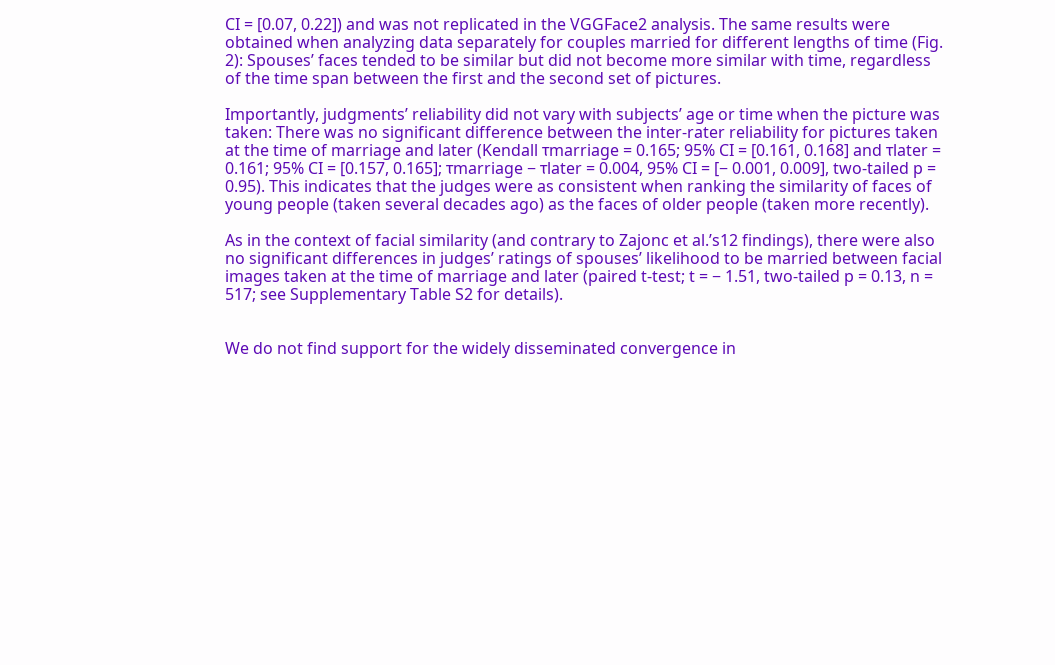CI = [0.07, 0.22]) and was not replicated in the VGGFace2 analysis. The same results were obtained when analyzing data separately for couples married for different lengths of time (Fig. 2): Spouses’ faces tended to be similar but did not become more similar with time, regardless of the time span between the first and the second set of pictures.

Importantly, judgments’ reliability did not vary with subjects’ age or time when the picture was taken: There was no significant difference between the inter-rater reliability for pictures taken at the time of marriage and later (Kendall τmarriage = 0.165; 95% CI = [0.161, 0.168] and τlater = 0.161; 95% CI = [0.157, 0.165]; τmarriage − τlater = 0.004, 95% CI = [− 0.001, 0.009], two-tailed p = 0.95). This indicates that the judges were as consistent when ranking the similarity of faces of young people (taken several decades ago) as the faces of older people (taken more recently).

As in the context of facial similarity (and contrary to Zajonc et al.’s12 findings), there were also no significant differences in judges’ ratings of spouses’ likelihood to be married between facial images taken at the time of marriage and later (paired t-test; t = − 1.51, two-tailed p = 0.13, n = 517; see Supplementary Table S2 for details).


We do not find support for the widely disseminated convergence in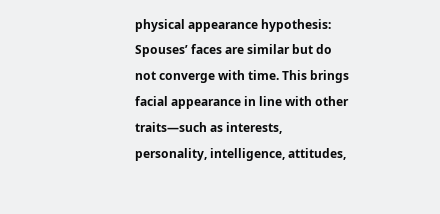physical appearance hypothesis: Spouses’ faces are similar but do not converge with time. This brings facial appearance in line with other traits—such as interests, personality, intelligence, attitudes,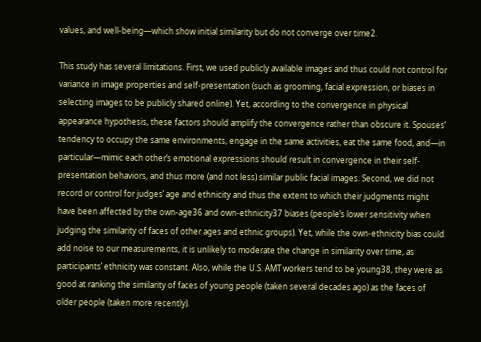values, and well-being—which show initial similarity but do not converge over time2.

This study has several limitations. First, we used publicly available images and thus could not control for variance in image properties and self-presentation (such as grooming, facial expression, or biases in selecting images to be publicly shared online). Yet, according to the convergence in physical appearance hypothesis, these factors should amplify the convergence rather than obscure it. Spouses’ tendency to occupy the same environments, engage in the same activities, eat the same food, and—in particular—mimic each other’s emotional expressions should result in convergence in their self-presentation behaviors, and thus more (and not less) similar public facial images. Second, we did not record or control for judges’ age and ethnicity and thus the extent to which their judgments might have been affected by the own-age36 and own-ethnicity37 biases (people’s lower sensitivity when judging the similarity of faces of other ages and ethnic groups). Yet, while the own-ethnicity bias could add noise to our measurements, it is unlikely to moderate the change in similarity over time, as participants’ ethnicity was constant. Also, while the U.S. AMT workers tend to be young38, they were as good at ranking the similarity of faces of young people (taken several decades ago) as the faces of older people (taken more recently).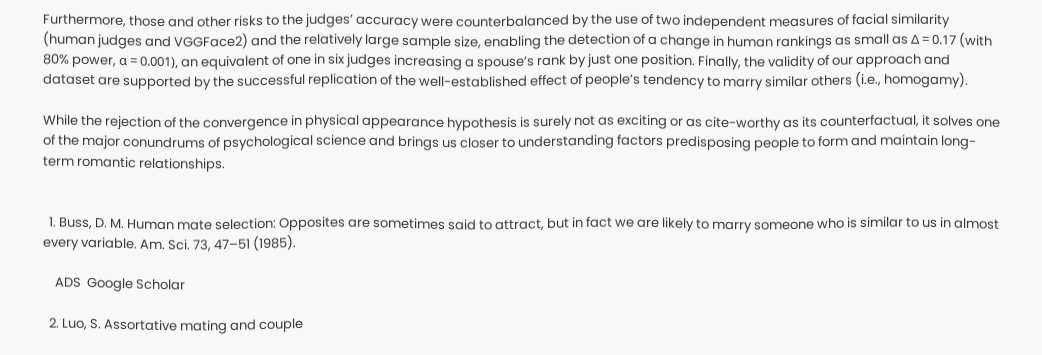Furthermore, those and other risks to the judges’ accuracy were counterbalanced by the use of two independent measures of facial similarity (human judges and VGGFace2) and the relatively large sample size, enabling the detection of a change in human rankings as small as Δ = 0.17 (with 80% power, α = 0.001), an equivalent of one in six judges increasing a spouse’s rank by just one position. Finally, the validity of our approach and dataset are supported by the successful replication of the well-established effect of people’s tendency to marry similar others (i.e., homogamy).

While the rejection of the convergence in physical appearance hypothesis is surely not as exciting or as cite-worthy as its counterfactual, it solves one of the major conundrums of psychological science and brings us closer to understanding factors predisposing people to form and maintain long-term romantic relationships.


  1. Buss, D. M. Human mate selection: Opposites are sometimes said to attract, but in fact we are likely to marry someone who is similar to us in almost every variable. Am. Sci. 73, 47–51 (1985).

    ADS  Google Scholar

  2. Luo, S. Assortative mating and couple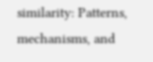similarity: Patterns, mechanisms, and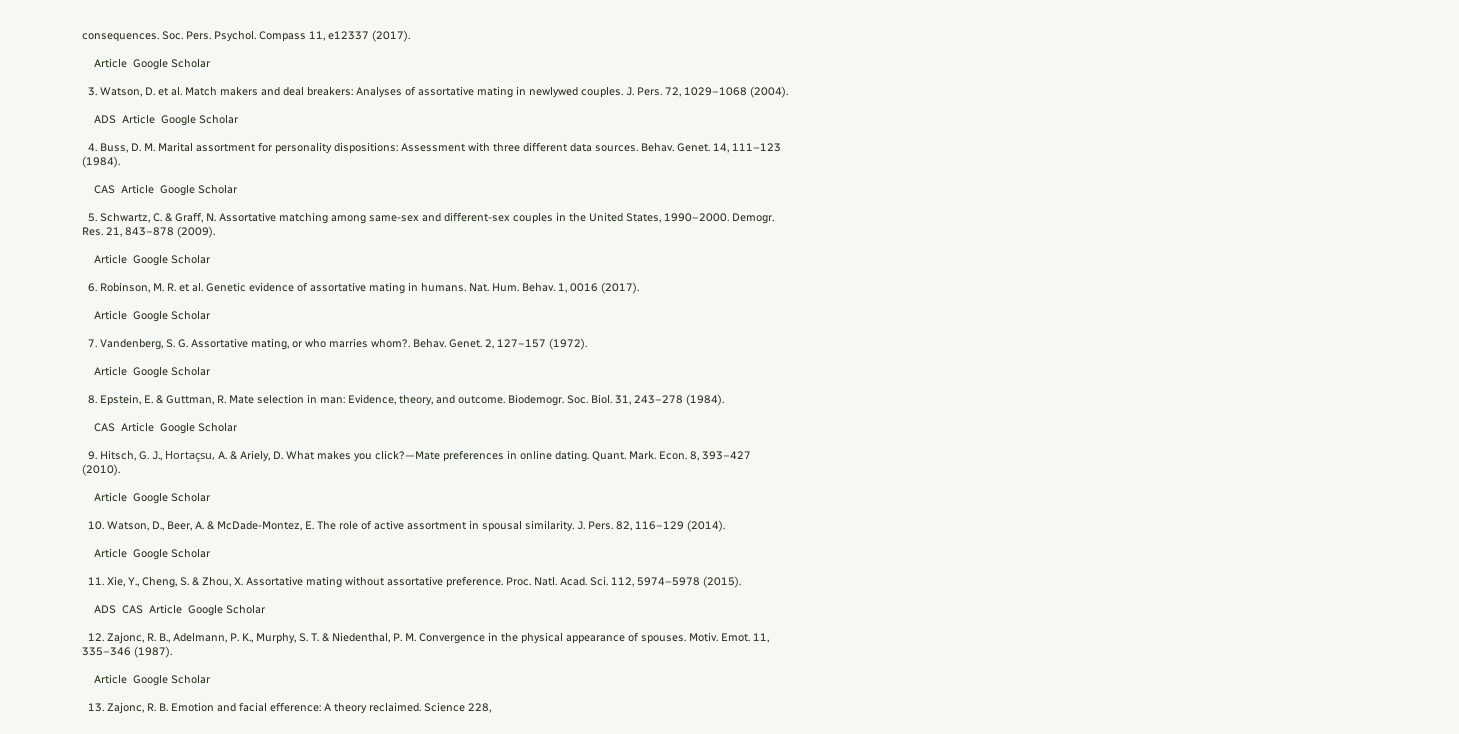consequences. Soc. Pers. Psychol. Compass 11, e12337 (2017).

    Article  Google Scholar

  3. Watson, D. et al. Match makers and deal breakers: Analyses of assortative mating in newlywed couples. J. Pers. 72, 1029–1068 (2004).

    ADS  Article  Google Scholar

  4. Buss, D. M. Marital assortment for personality dispositions: Assessment with three different data sources. Behav. Genet. 14, 111–123 (1984).

    CAS  Article  Google Scholar

  5. Schwartz, C. & Graff, N. Assortative matching among same-sex and different-sex couples in the United States, 1990–2000. Demogr. Res. 21, 843–878 (2009).

    Article  Google Scholar

  6. Robinson, M. R. et al. Genetic evidence of assortative mating in humans. Nat. Hum. Behav. 1, 0016 (2017).

    Article  Google Scholar

  7. Vandenberg, S. G. Assortative mating, or who marries whom?. Behav. Genet. 2, 127–157 (1972).

    Article  Google Scholar

  8. Epstein, E. & Guttman, R. Mate selection in man: Evidence, theory, and outcome. Biodemogr. Soc. Biol. 31, 243–278 (1984).

    CAS  Article  Google Scholar

  9. Hitsch, G. J., Hortaçsu, A. & Ariely, D. What makes you click?—Mate preferences in online dating. Quant. Mark. Econ. 8, 393–427 (2010).

    Article  Google Scholar

  10. Watson, D., Beer, A. & McDade-Montez, E. The role of active assortment in spousal similarity. J. Pers. 82, 116–129 (2014).

    Article  Google Scholar

  11. Xie, Y., Cheng, S. & Zhou, X. Assortative mating without assortative preference. Proc. Natl. Acad. Sci. 112, 5974–5978 (2015).

    ADS  CAS  Article  Google Scholar

  12. Zajonc, R. B., Adelmann, P. K., Murphy, S. T. & Niedenthal, P. M. Convergence in the physical appearance of spouses. Motiv. Emot. 11, 335–346 (1987).

    Article  Google Scholar

  13. Zajonc, R. B. Emotion and facial efference: A theory reclaimed. Science 228,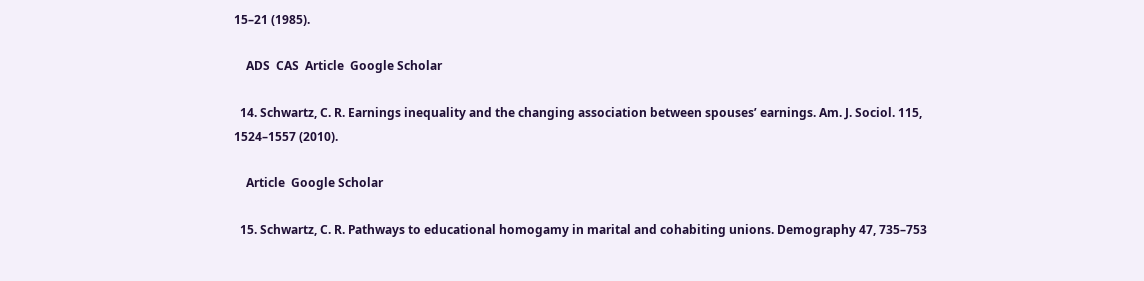15–21 (1985).

    ADS  CAS  Article  Google Scholar

  14. Schwartz, C. R. Earnings inequality and the changing association between spouses’ earnings. Am. J. Sociol. 115, 1524–1557 (2010).

    Article  Google Scholar

  15. Schwartz, C. R. Pathways to educational homogamy in marital and cohabiting unions. Demography 47, 735–753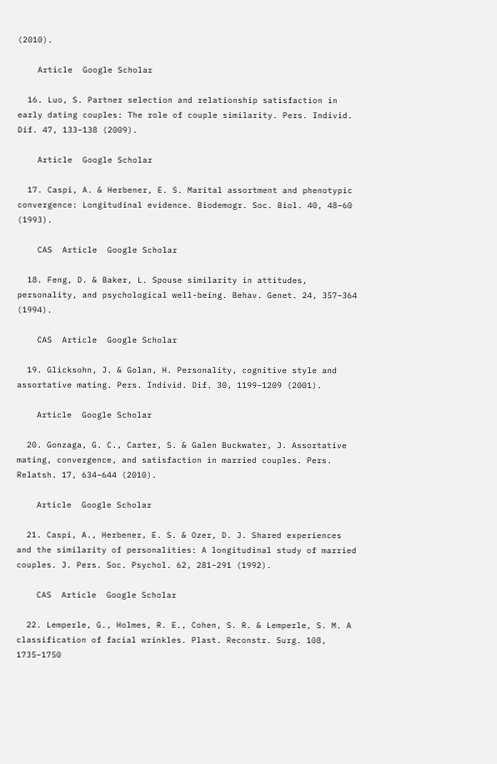(2010).

    Article  Google Scholar

  16. Luo, S. Partner selection and relationship satisfaction in early dating couples: The role of couple similarity. Pers. Individ. Dif. 47, 133–138 (2009).

    Article  Google Scholar

  17. Caspi, A. & Herbener, E. S. Marital assortment and phenotypic convergence: Longitudinal evidence. Biodemogr. Soc. Biol. 40, 48–60 (1993).

    CAS  Article  Google Scholar

  18. Feng, D. & Baker, L. Spouse similarity in attitudes, personality, and psychological well-being. Behav. Genet. 24, 357–364 (1994).

    CAS  Article  Google Scholar

  19. Glicksohn, J. & Golan, H. Personality, cognitive style and assortative mating. Pers. Individ. Dif. 30, 1199–1209 (2001).

    Article  Google Scholar

  20. Gonzaga, G. C., Carter, S. & Galen Buckwater, J. Assortative mating, convergence, and satisfaction in married couples. Pers. Relatsh. 17, 634–644 (2010).

    Article  Google Scholar

  21. Caspi, A., Herbener, E. S. & Ozer, D. J. Shared experiences and the similarity of personalities: A longitudinal study of married couples. J. Pers. Soc. Psychol. 62, 281–291 (1992).

    CAS  Article  Google Scholar

  22. Lemperle, G., Holmes, R. E., Cohen, S. R. & Lemperle, S. M. A classification of facial wrinkles. Plast. Reconstr. Surg. 108, 1735–1750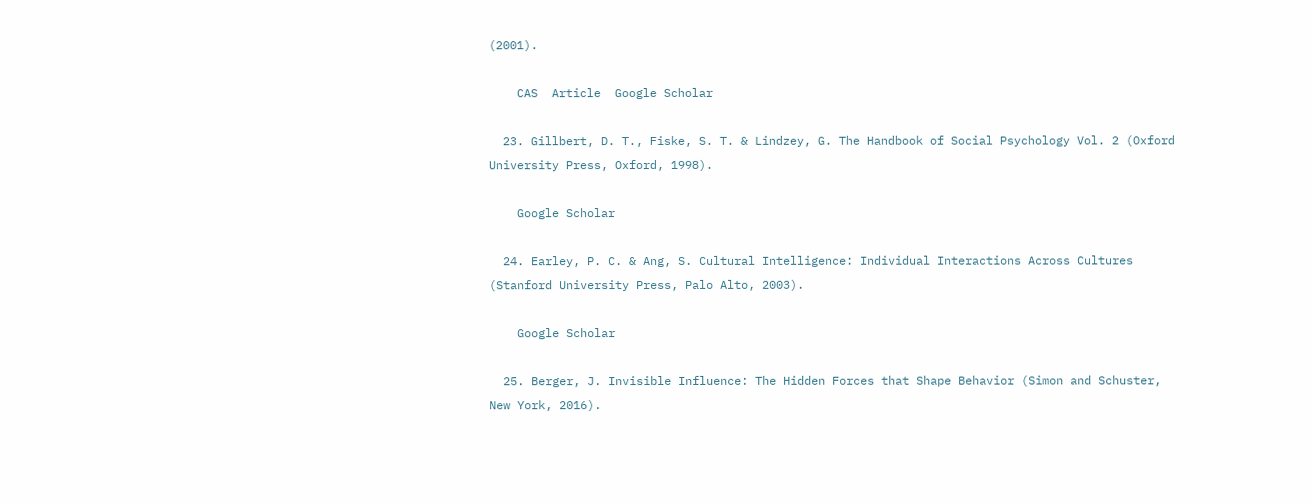(2001).

    CAS  Article  Google Scholar

  23. Gillbert, D. T., Fiske, S. T. & Lindzey, G. The Handbook of Social Psychology Vol. 2 (Oxford University Press, Oxford, 1998).

    Google Scholar

  24. Earley, P. C. & Ang, S. Cultural Intelligence: Individual Interactions Across Cultures (Stanford University Press, Palo Alto, 2003).

    Google Scholar

  25. Berger, J. Invisible Influence: The Hidden Forces that Shape Behavior (Simon and Schuster, New York, 2016).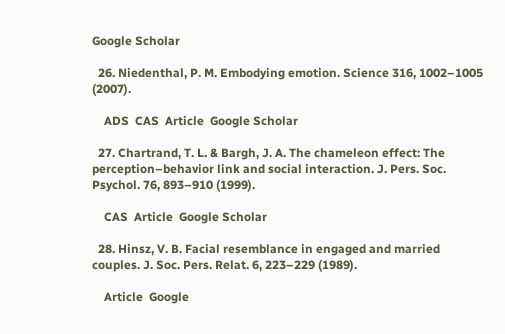Google Scholar

  26. Niedenthal, P. M. Embodying emotion. Science 316, 1002–1005 (2007).

    ADS  CAS  Article  Google Scholar

  27. Chartrand, T. L. & Bargh, J. A. The chameleon effect: The perception–behavior link and social interaction. J. Pers. Soc. Psychol. 76, 893–910 (1999).

    CAS  Article  Google Scholar

  28. Hinsz, V. B. Facial resemblance in engaged and married couples. J. Soc. Pers. Relat. 6, 223–229 (1989).

    Article  Google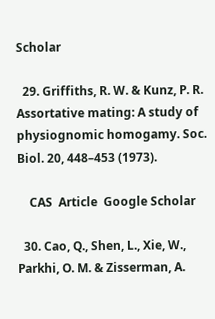Scholar

  29. Griffiths, R. W. & Kunz, P. R. Assortative mating: A study of physiognomic homogamy. Soc. Biol. 20, 448–453 (1973).

    CAS  Article  Google Scholar

  30. Cao, Q., Shen, L., Xie, W., Parkhi, O. M. & Zisserman, A.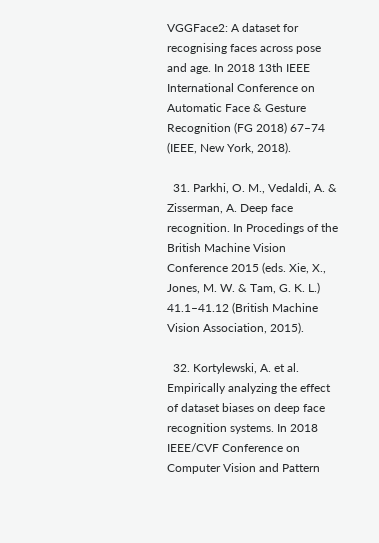VGGFace2: A dataset for recognising faces across pose and age. In 2018 13th IEEE International Conference on Automatic Face & Gesture Recognition (FG 2018) 67–74 (IEEE, New York, 2018).

  31. Parkhi, O. M., Vedaldi, A. & Zisserman, A. Deep face recognition. In Procedings of the British Machine Vision Conference 2015 (eds. Xie, X., Jones, M. W. & Tam, G. K. L.) 41.1–41.12 (British Machine Vision Association, 2015).

  32. Kortylewski, A. et al. Empirically analyzing the effect of dataset biases on deep face recognition systems. In 2018 IEEE/CVF Conference on Computer Vision and Pattern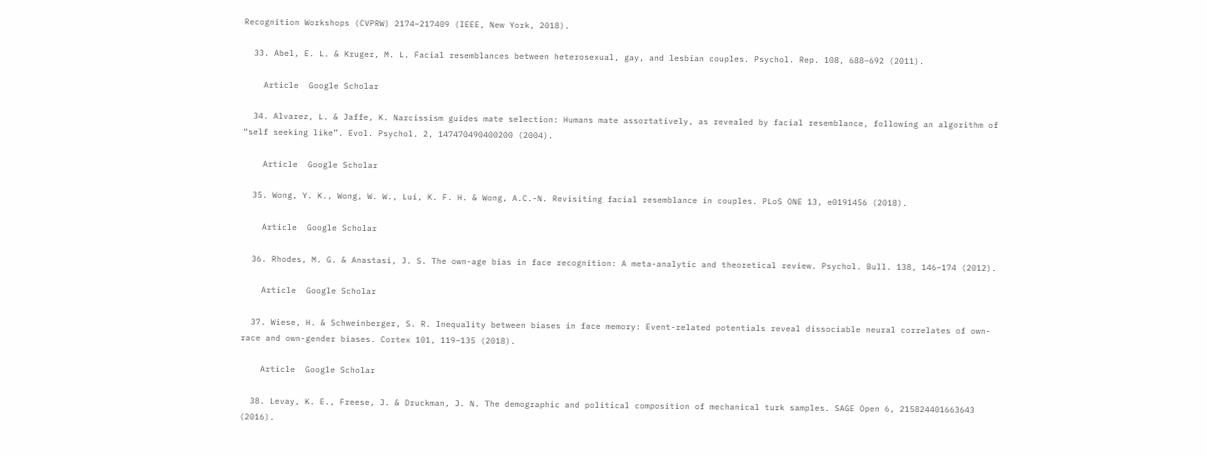Recognition Workshops (CVPRW) 2174–217409 (IEEE, New York, 2018).

  33. Abel, E. L. & Kruger, M. L. Facial resemblances between heterosexual, gay, and lesbian couples. Psychol. Rep. 108, 688–692 (2011).

    Article  Google Scholar

  34. Alvarez, L. & Jaffe, K. Narcissism guides mate selection: Humans mate assortatively, as revealed by facial resemblance, following an algorithm of “self seeking like”. Evol. Psychol. 2, 147470490400200 (2004).

    Article  Google Scholar

  35. Wong, Y. K., Wong, W. W., Lui, K. F. H. & Wong, A.C.-N. Revisiting facial resemblance in couples. PLoS ONE 13, e0191456 (2018).

    Article  Google Scholar

  36. Rhodes, M. G. & Anastasi, J. S. The own-age bias in face recognition: A meta-analytic and theoretical review. Psychol. Bull. 138, 146–174 (2012).

    Article  Google Scholar

  37. Wiese, H. & Schweinberger, S. R. Inequality between biases in face memory: Event-related potentials reveal dissociable neural correlates of own-race and own-gender biases. Cortex 101, 119–135 (2018).

    Article  Google Scholar

  38. Levay, K. E., Freese, J. & Druckman, J. N. The demographic and political composition of mechanical turk samples. SAGE Open 6, 215824401663643 (2016).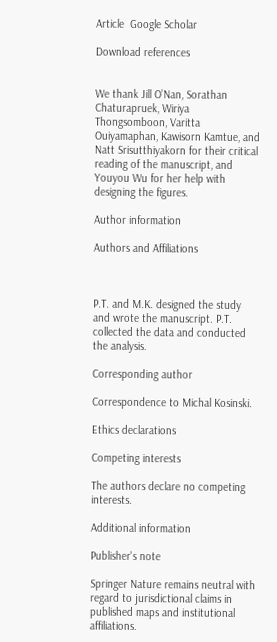Article  Google Scholar

Download references


We thank Jill O’Nan, Sorathan Chaturapruek, Wiriya Thongsomboon, Varitta Ouiyamaphan, Kawisorn Kamtue, and Natt Srisutthiyakorn for their critical reading of the manuscript, and Youyou Wu for her help with designing the figures.

Author information

Authors and Affiliations



P.T. and M.K. designed the study and wrote the manuscript. P.T. collected the data and conducted the analysis.

Corresponding author

Correspondence to Michal Kosinski.

Ethics declarations

Competing interests

The authors declare no competing interests.

Additional information

Publisher's note

Springer Nature remains neutral with regard to jurisdictional claims in published maps and institutional affiliations.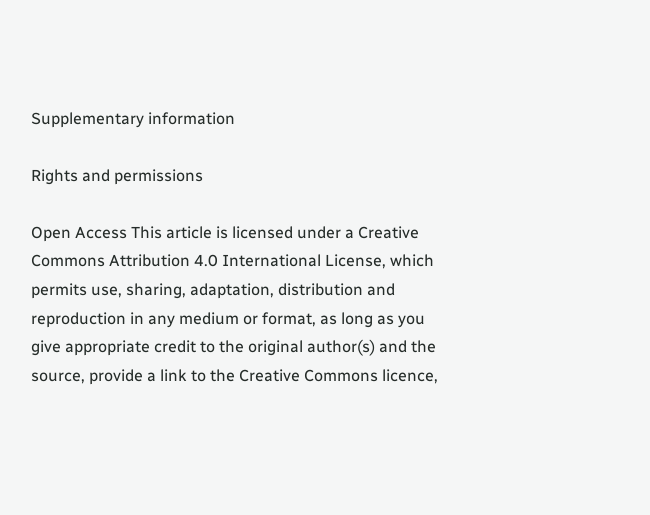Supplementary information

Rights and permissions

Open Access This article is licensed under a Creative Commons Attribution 4.0 International License, which permits use, sharing, adaptation, distribution and reproduction in any medium or format, as long as you give appropriate credit to the original author(s) and the source, provide a link to the Creative Commons licence,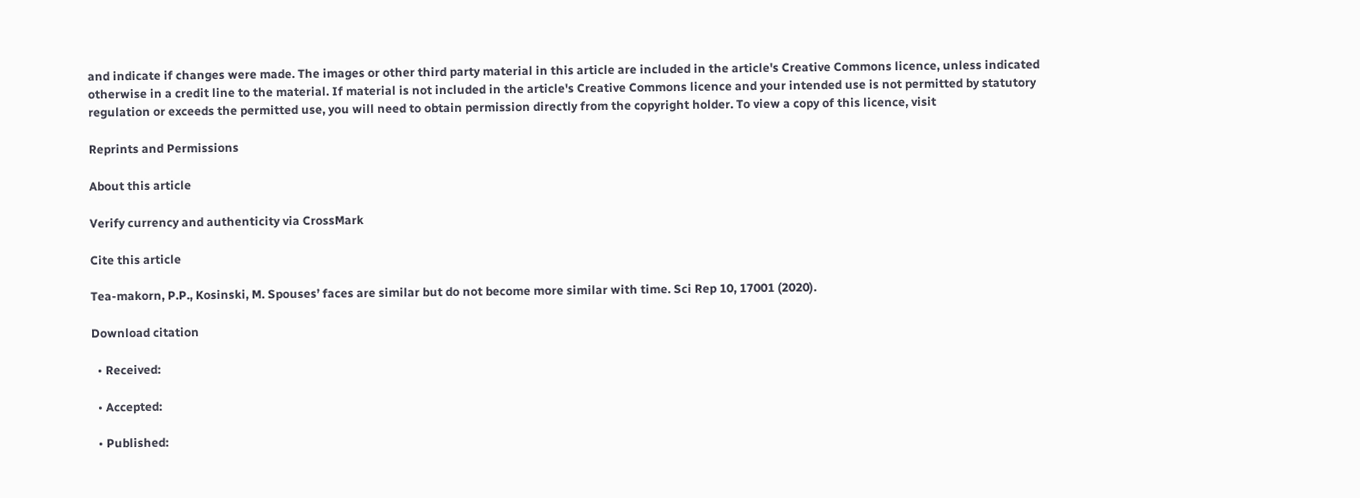and indicate if changes were made. The images or other third party material in this article are included in the article's Creative Commons licence, unless indicated otherwise in a credit line to the material. If material is not included in the article's Creative Commons licence and your intended use is not permitted by statutory regulation or exceeds the permitted use, you will need to obtain permission directly from the copyright holder. To view a copy of this licence, visit

Reprints and Permissions

About this article

Verify currency and authenticity via CrossMark

Cite this article

Tea-makorn, P.P., Kosinski, M. Spouses’ faces are similar but do not become more similar with time. Sci Rep 10, 17001 (2020).

Download citation

  • Received:

  • Accepted:

  • Published: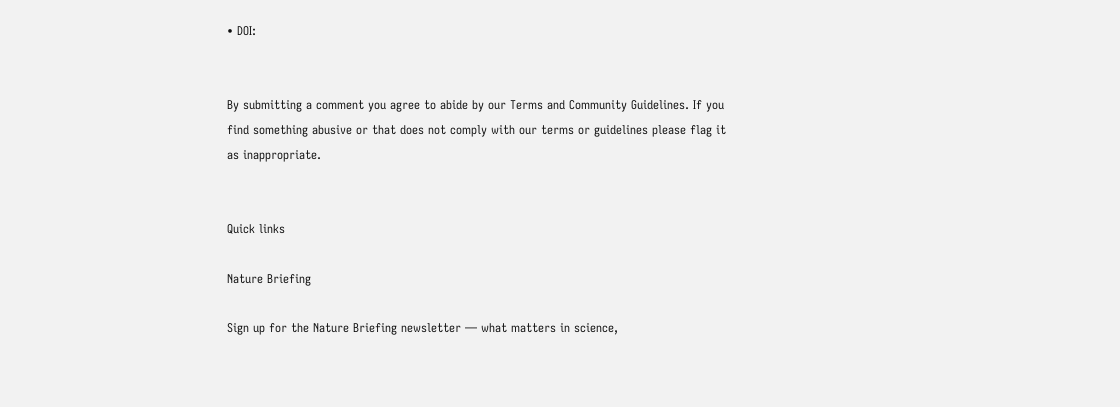• DOI:


By submitting a comment you agree to abide by our Terms and Community Guidelines. If you find something abusive or that does not comply with our terms or guidelines please flag it as inappropriate.


Quick links

Nature Briefing

Sign up for the Nature Briefing newsletter — what matters in science,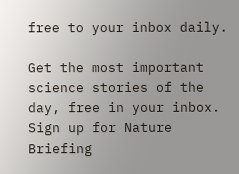free to your inbox daily.

Get the most important science stories of the day, free in your inbox. Sign up for Nature Briefing